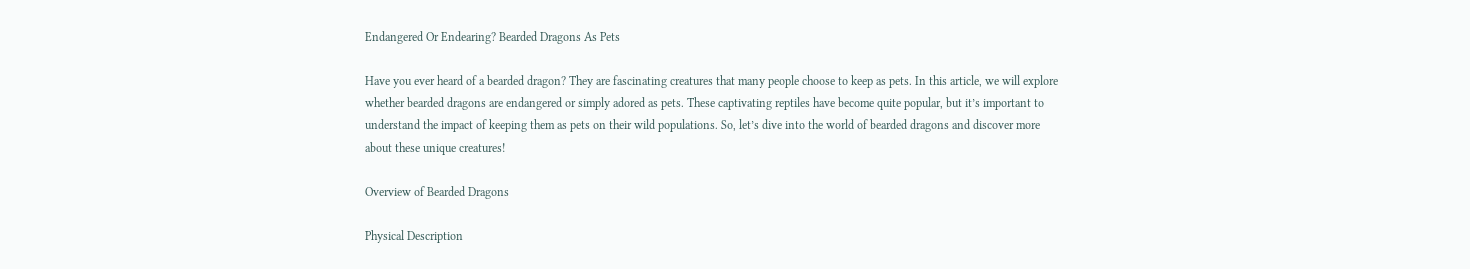Endangered Or Endearing? Bearded Dragons As Pets

Have you ever heard of a bearded dragon? They are fascinating creatures that many people choose to keep as pets. In this article, we will explore whether bearded dragons are endangered or simply adored as pets. These captivating reptiles have become quite popular, but it’s important to understand the impact of keeping them as pets on their wild populations. So, let’s dive into the world of bearded dragons and discover more about these unique creatures!

Overview of Bearded Dragons

Physical Description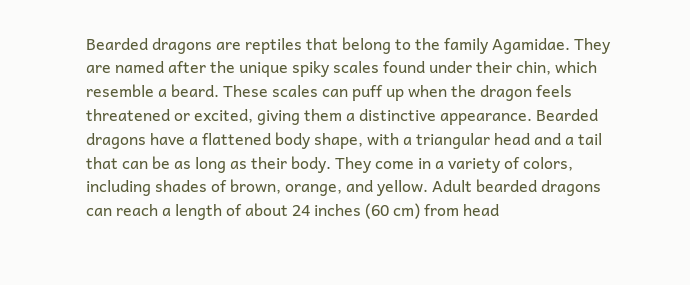Bearded dragons are reptiles that belong to the family Agamidae. They are named after the unique spiky scales found under their chin, which resemble a beard. These scales can puff up when the dragon feels threatened or excited, giving them a distinctive appearance. Bearded dragons have a flattened body shape, with a triangular head and a tail that can be as long as their body. They come in a variety of colors, including shades of brown, orange, and yellow. Adult bearded dragons can reach a length of about 24 inches (60 cm) from head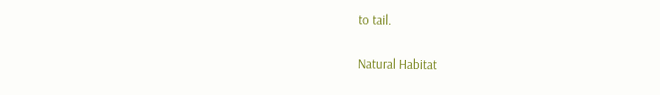to tail.

Natural Habitat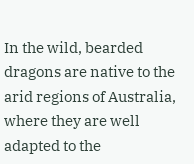In the wild, bearded dragons are native to the arid regions of Australia, where they are well adapted to the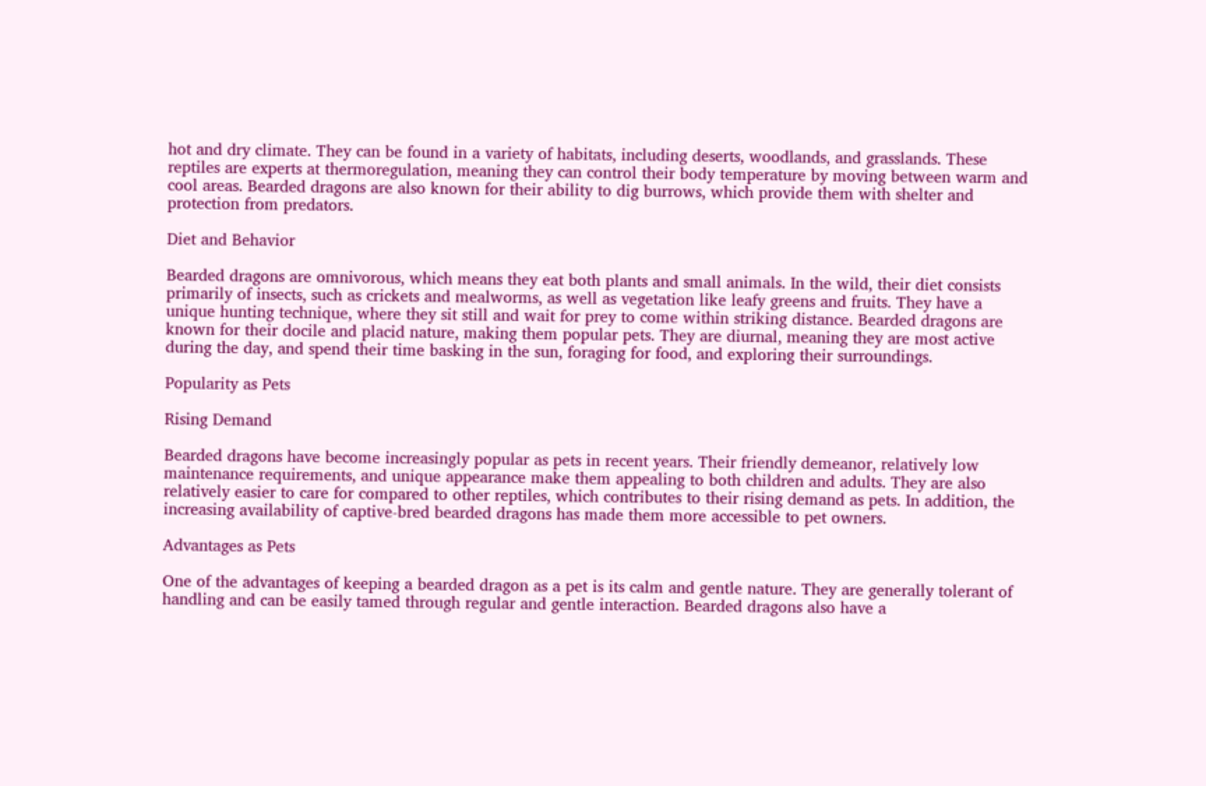hot and dry climate. They can be found in a variety of habitats, including deserts, woodlands, and grasslands. These reptiles are experts at thermoregulation, meaning they can control their body temperature by moving between warm and cool areas. Bearded dragons are also known for their ability to dig burrows, which provide them with shelter and protection from predators.

Diet and Behavior

Bearded dragons are omnivorous, which means they eat both plants and small animals. In the wild, their diet consists primarily of insects, such as crickets and mealworms, as well as vegetation like leafy greens and fruits. They have a unique hunting technique, where they sit still and wait for prey to come within striking distance. Bearded dragons are known for their docile and placid nature, making them popular pets. They are diurnal, meaning they are most active during the day, and spend their time basking in the sun, foraging for food, and exploring their surroundings.

Popularity as Pets

Rising Demand

Bearded dragons have become increasingly popular as pets in recent years. Their friendly demeanor, relatively low maintenance requirements, and unique appearance make them appealing to both children and adults. They are also relatively easier to care for compared to other reptiles, which contributes to their rising demand as pets. In addition, the increasing availability of captive-bred bearded dragons has made them more accessible to pet owners.

Advantages as Pets

One of the advantages of keeping a bearded dragon as a pet is its calm and gentle nature. They are generally tolerant of handling and can be easily tamed through regular and gentle interaction. Bearded dragons also have a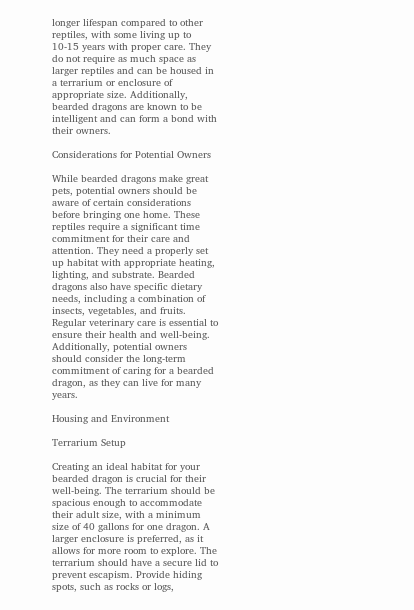longer lifespan compared to other reptiles, with some living up to 10-15 years with proper care. They do not require as much space as larger reptiles and can be housed in a terrarium or enclosure of appropriate size. Additionally, bearded dragons are known to be intelligent and can form a bond with their owners.

Considerations for Potential Owners

While bearded dragons make great pets, potential owners should be aware of certain considerations before bringing one home. These reptiles require a significant time commitment for their care and attention. They need a properly set up habitat with appropriate heating, lighting, and substrate. Bearded dragons also have specific dietary needs, including a combination of insects, vegetables, and fruits. Regular veterinary care is essential to ensure their health and well-being. Additionally, potential owners should consider the long-term commitment of caring for a bearded dragon, as they can live for many years.

Housing and Environment

Terrarium Setup

Creating an ideal habitat for your bearded dragon is crucial for their well-being. The terrarium should be spacious enough to accommodate their adult size, with a minimum size of 40 gallons for one dragon. A larger enclosure is preferred, as it allows for more room to explore. The terrarium should have a secure lid to prevent escapism. Provide hiding spots, such as rocks or logs,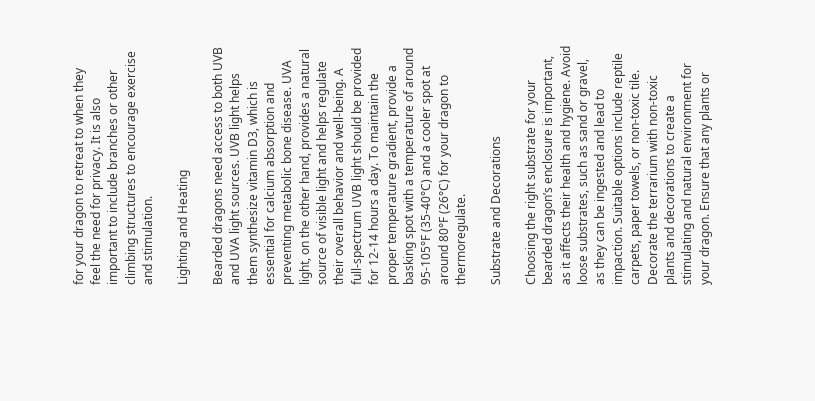for your dragon to retreat to when they feel the need for privacy. It is also important to include branches or other climbing structures to encourage exercise and stimulation.

Lighting and Heating

Bearded dragons need access to both UVB and UVA light sources. UVB light helps them synthesize vitamin D3, which is essential for calcium absorption and preventing metabolic bone disease. UVA light, on the other hand, provides a natural source of visible light and helps regulate their overall behavior and well-being. A full-spectrum UVB light should be provided for 12-14 hours a day. To maintain the proper temperature gradient, provide a basking spot with a temperature of around 95-105°F (35-40°C) and a cooler spot at around 80°F (26°C) for your dragon to thermoregulate.

Substrate and Decorations

Choosing the right substrate for your bearded dragon’s enclosure is important, as it affects their health and hygiene. Avoid loose substrates, such as sand or gravel, as they can be ingested and lead to impaction. Suitable options include reptile carpets, paper towels, or non-toxic tile. Decorate the terrarium with non-toxic plants and decorations to create a stimulating and natural environment for your dragon. Ensure that any plants or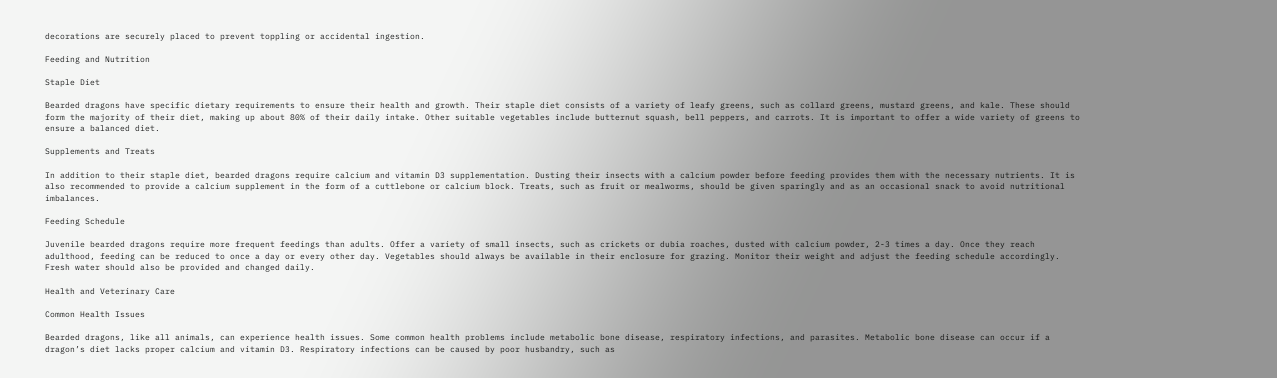decorations are securely placed to prevent toppling or accidental ingestion.

Feeding and Nutrition

Staple Diet

Bearded dragons have specific dietary requirements to ensure their health and growth. Their staple diet consists of a variety of leafy greens, such as collard greens, mustard greens, and kale. These should form the majority of their diet, making up about 80% of their daily intake. Other suitable vegetables include butternut squash, bell peppers, and carrots. It is important to offer a wide variety of greens to ensure a balanced diet.

Supplements and Treats

In addition to their staple diet, bearded dragons require calcium and vitamin D3 supplementation. Dusting their insects with a calcium powder before feeding provides them with the necessary nutrients. It is also recommended to provide a calcium supplement in the form of a cuttlebone or calcium block. Treats, such as fruit or mealworms, should be given sparingly and as an occasional snack to avoid nutritional imbalances.

Feeding Schedule

Juvenile bearded dragons require more frequent feedings than adults. Offer a variety of small insects, such as crickets or dubia roaches, dusted with calcium powder, 2-3 times a day. Once they reach adulthood, feeding can be reduced to once a day or every other day. Vegetables should always be available in their enclosure for grazing. Monitor their weight and adjust the feeding schedule accordingly. Fresh water should also be provided and changed daily.

Health and Veterinary Care

Common Health Issues

Bearded dragons, like all animals, can experience health issues. Some common health problems include metabolic bone disease, respiratory infections, and parasites. Metabolic bone disease can occur if a dragon’s diet lacks proper calcium and vitamin D3. Respiratory infections can be caused by poor husbandry, such as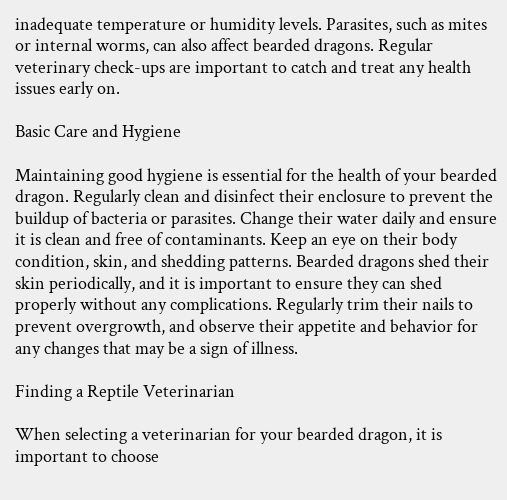inadequate temperature or humidity levels. Parasites, such as mites or internal worms, can also affect bearded dragons. Regular veterinary check-ups are important to catch and treat any health issues early on.

Basic Care and Hygiene

Maintaining good hygiene is essential for the health of your bearded dragon. Regularly clean and disinfect their enclosure to prevent the buildup of bacteria or parasites. Change their water daily and ensure it is clean and free of contaminants. Keep an eye on their body condition, skin, and shedding patterns. Bearded dragons shed their skin periodically, and it is important to ensure they can shed properly without any complications. Regularly trim their nails to prevent overgrowth, and observe their appetite and behavior for any changes that may be a sign of illness.

Finding a Reptile Veterinarian

When selecting a veterinarian for your bearded dragon, it is important to choose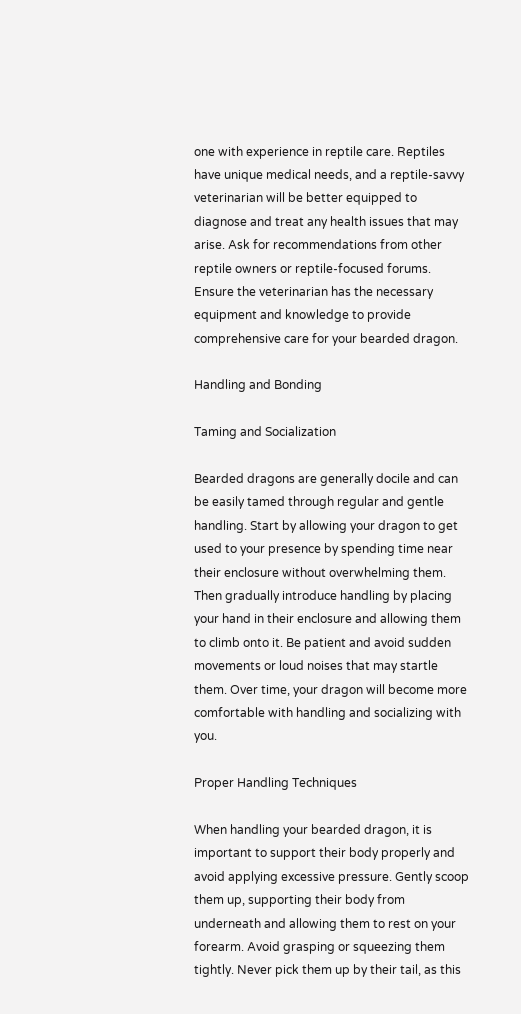one with experience in reptile care. Reptiles have unique medical needs, and a reptile-savvy veterinarian will be better equipped to diagnose and treat any health issues that may arise. Ask for recommendations from other reptile owners or reptile-focused forums. Ensure the veterinarian has the necessary equipment and knowledge to provide comprehensive care for your bearded dragon.

Handling and Bonding

Taming and Socialization

Bearded dragons are generally docile and can be easily tamed through regular and gentle handling. Start by allowing your dragon to get used to your presence by spending time near their enclosure without overwhelming them. Then gradually introduce handling by placing your hand in their enclosure and allowing them to climb onto it. Be patient and avoid sudden movements or loud noises that may startle them. Over time, your dragon will become more comfortable with handling and socializing with you.

Proper Handling Techniques

When handling your bearded dragon, it is important to support their body properly and avoid applying excessive pressure. Gently scoop them up, supporting their body from underneath and allowing them to rest on your forearm. Avoid grasping or squeezing them tightly. Never pick them up by their tail, as this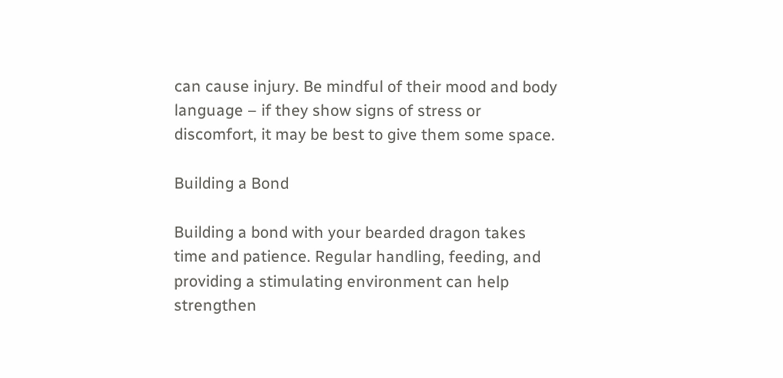can cause injury. Be mindful of their mood and body language – if they show signs of stress or discomfort, it may be best to give them some space.

Building a Bond

Building a bond with your bearded dragon takes time and patience. Regular handling, feeding, and providing a stimulating environment can help strengthen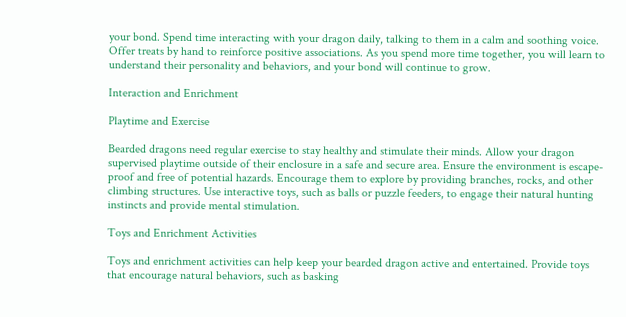your bond. Spend time interacting with your dragon daily, talking to them in a calm and soothing voice. Offer treats by hand to reinforce positive associations. As you spend more time together, you will learn to understand their personality and behaviors, and your bond will continue to grow.

Interaction and Enrichment

Playtime and Exercise

Bearded dragons need regular exercise to stay healthy and stimulate their minds. Allow your dragon supervised playtime outside of their enclosure in a safe and secure area. Ensure the environment is escape-proof and free of potential hazards. Encourage them to explore by providing branches, rocks, and other climbing structures. Use interactive toys, such as balls or puzzle feeders, to engage their natural hunting instincts and provide mental stimulation.

Toys and Enrichment Activities

Toys and enrichment activities can help keep your bearded dragon active and entertained. Provide toys that encourage natural behaviors, such as basking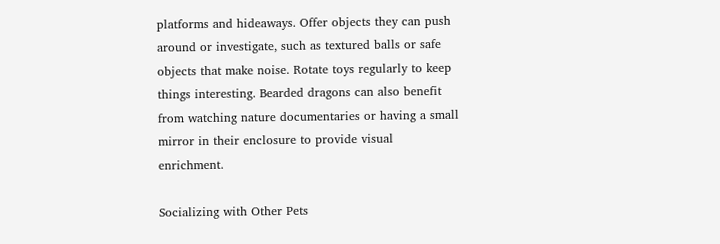platforms and hideaways. Offer objects they can push around or investigate, such as textured balls or safe objects that make noise. Rotate toys regularly to keep things interesting. Bearded dragons can also benefit from watching nature documentaries or having a small mirror in their enclosure to provide visual enrichment.

Socializing with Other Pets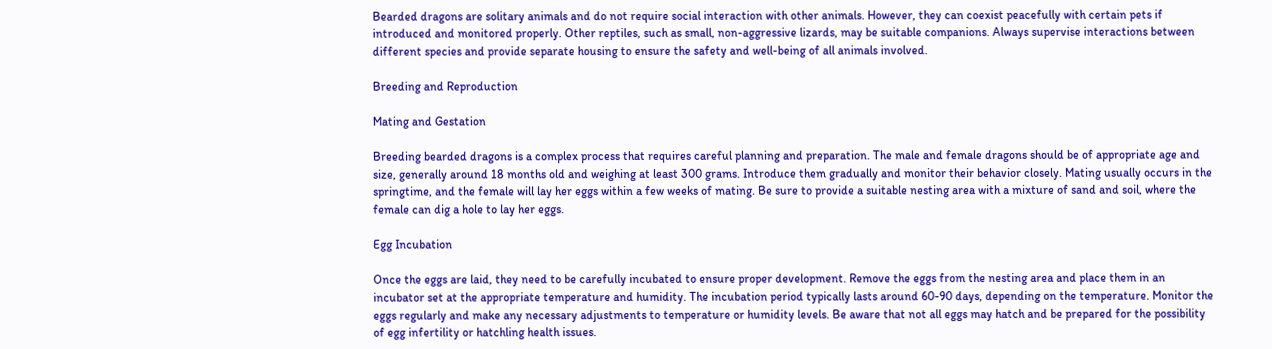Bearded dragons are solitary animals and do not require social interaction with other animals. However, they can coexist peacefully with certain pets if introduced and monitored properly. Other reptiles, such as small, non-aggressive lizards, may be suitable companions. Always supervise interactions between different species and provide separate housing to ensure the safety and well-being of all animals involved.

Breeding and Reproduction

Mating and Gestation

Breeding bearded dragons is a complex process that requires careful planning and preparation. The male and female dragons should be of appropriate age and size, generally around 18 months old and weighing at least 300 grams. Introduce them gradually and monitor their behavior closely. Mating usually occurs in the springtime, and the female will lay her eggs within a few weeks of mating. Be sure to provide a suitable nesting area with a mixture of sand and soil, where the female can dig a hole to lay her eggs.

Egg Incubation

Once the eggs are laid, they need to be carefully incubated to ensure proper development. Remove the eggs from the nesting area and place them in an incubator set at the appropriate temperature and humidity. The incubation period typically lasts around 60-90 days, depending on the temperature. Monitor the eggs regularly and make any necessary adjustments to temperature or humidity levels. Be aware that not all eggs may hatch and be prepared for the possibility of egg infertility or hatchling health issues.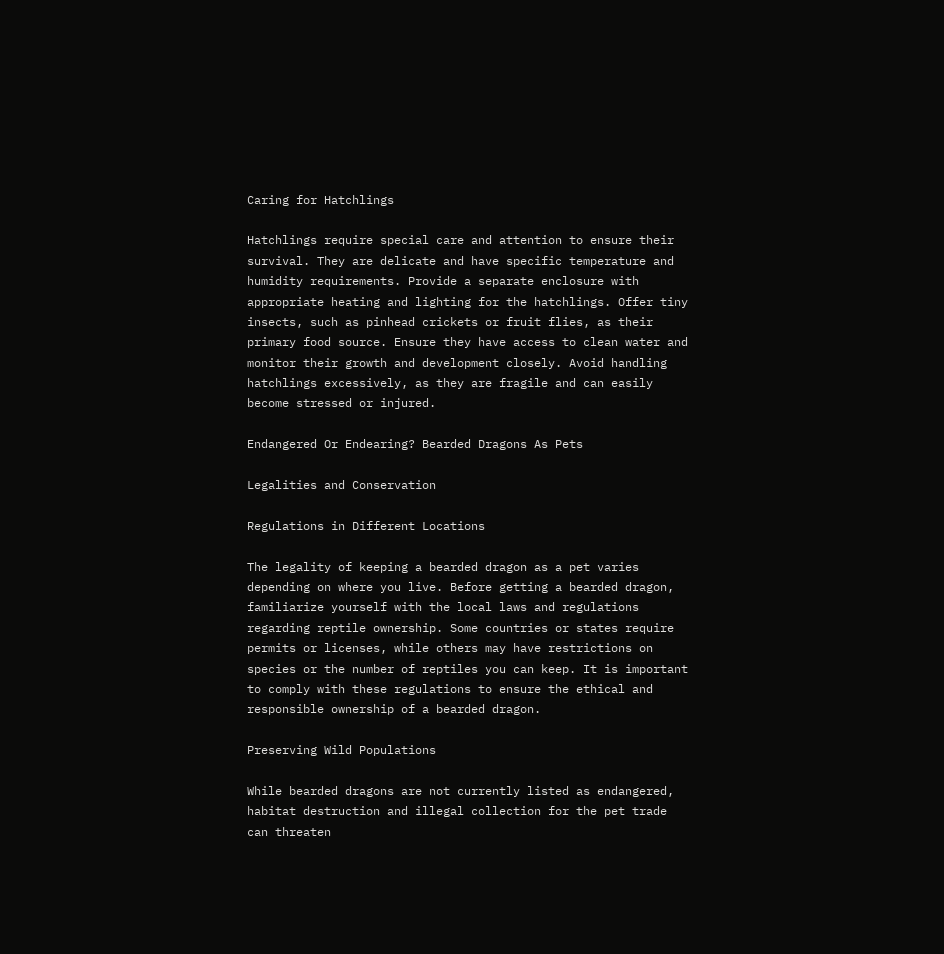Caring for Hatchlings

Hatchlings require special care and attention to ensure their survival. They are delicate and have specific temperature and humidity requirements. Provide a separate enclosure with appropriate heating and lighting for the hatchlings. Offer tiny insects, such as pinhead crickets or fruit flies, as their primary food source. Ensure they have access to clean water and monitor their growth and development closely. Avoid handling hatchlings excessively, as they are fragile and can easily become stressed or injured.

Endangered Or Endearing? Bearded Dragons As Pets

Legalities and Conservation

Regulations in Different Locations

The legality of keeping a bearded dragon as a pet varies depending on where you live. Before getting a bearded dragon, familiarize yourself with the local laws and regulations regarding reptile ownership. Some countries or states require permits or licenses, while others may have restrictions on species or the number of reptiles you can keep. It is important to comply with these regulations to ensure the ethical and responsible ownership of a bearded dragon.

Preserving Wild Populations

While bearded dragons are not currently listed as endangered, habitat destruction and illegal collection for the pet trade can threaten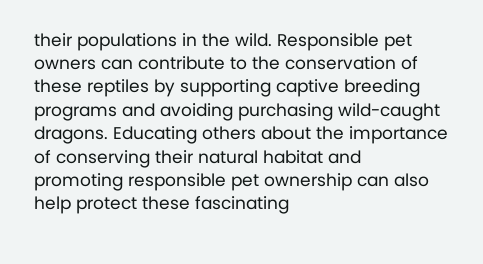their populations in the wild. Responsible pet owners can contribute to the conservation of these reptiles by supporting captive breeding programs and avoiding purchasing wild-caught dragons. Educating others about the importance of conserving their natural habitat and promoting responsible pet ownership can also help protect these fascinating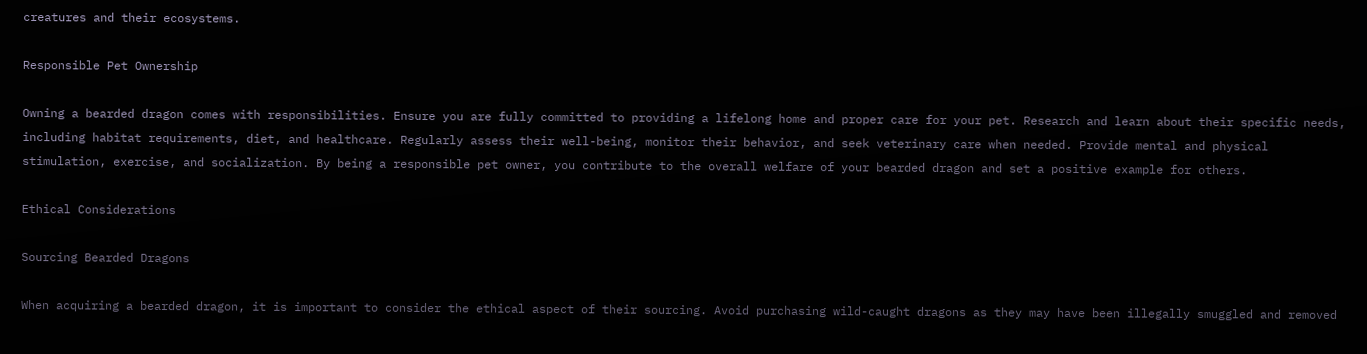creatures and their ecosystems.

Responsible Pet Ownership

Owning a bearded dragon comes with responsibilities. Ensure you are fully committed to providing a lifelong home and proper care for your pet. Research and learn about their specific needs, including habitat requirements, diet, and healthcare. Regularly assess their well-being, monitor their behavior, and seek veterinary care when needed. Provide mental and physical stimulation, exercise, and socialization. By being a responsible pet owner, you contribute to the overall welfare of your bearded dragon and set a positive example for others.

Ethical Considerations

Sourcing Bearded Dragons

When acquiring a bearded dragon, it is important to consider the ethical aspect of their sourcing. Avoid purchasing wild-caught dragons as they may have been illegally smuggled and removed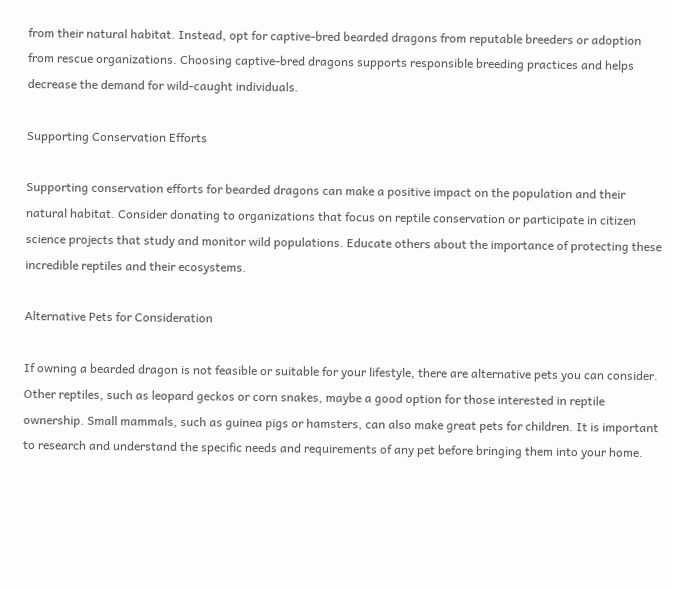from their natural habitat. Instead, opt for captive-bred bearded dragons from reputable breeders or adoption from rescue organizations. Choosing captive-bred dragons supports responsible breeding practices and helps decrease the demand for wild-caught individuals.

Supporting Conservation Efforts

Supporting conservation efforts for bearded dragons can make a positive impact on the population and their natural habitat. Consider donating to organizations that focus on reptile conservation or participate in citizen science projects that study and monitor wild populations. Educate others about the importance of protecting these incredible reptiles and their ecosystems.

Alternative Pets for Consideration

If owning a bearded dragon is not feasible or suitable for your lifestyle, there are alternative pets you can consider. Other reptiles, such as leopard geckos or corn snakes, maybe a good option for those interested in reptile ownership. Small mammals, such as guinea pigs or hamsters, can also make great pets for children. It is important to research and understand the specific needs and requirements of any pet before bringing them into your home.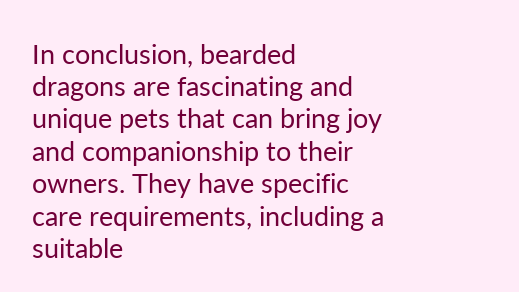In conclusion, bearded dragons are fascinating and unique pets that can bring joy and companionship to their owners. They have specific care requirements, including a suitable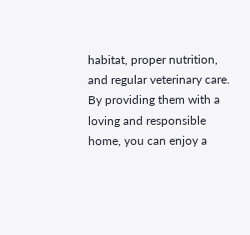habitat, proper nutrition, and regular veterinary care. By providing them with a loving and responsible home, you can enjoy a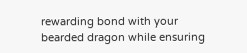rewarding bond with your bearded dragon while ensuring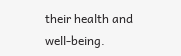their health and well-being.